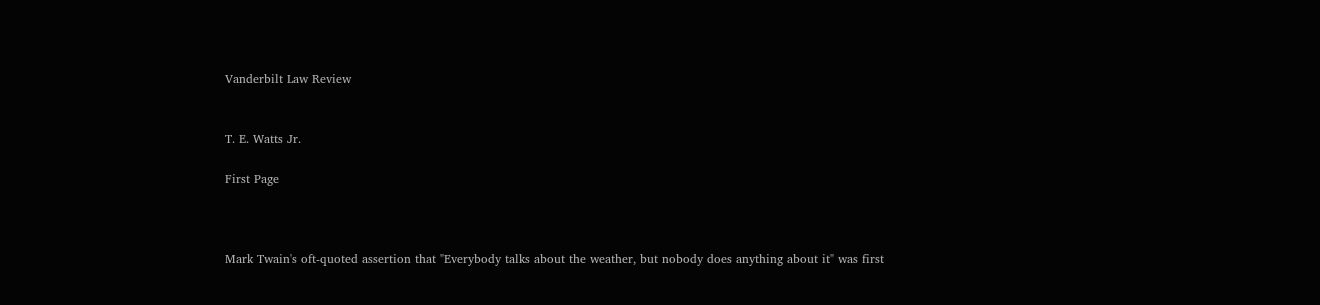Vanderbilt Law Review


T. E. Watts Jr.

First Page



Mark Twain's oft-quoted assertion that "Everybody talks about the weather, but nobody does anything about it" was first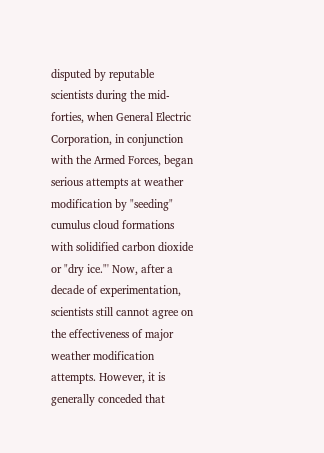disputed by reputable scientists during the mid-forties, when General Electric Corporation, in conjunction with the Armed Forces, began serious attempts at weather modification by "seeding" cumulus cloud formations with solidified carbon dioxide or "dry ice."' Now, after a decade of experimentation, scientists still cannot agree on the effectiveness of major weather modification attempts. However, it is generally conceded that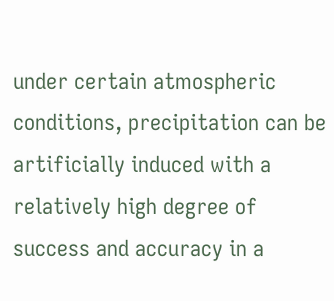under certain atmospheric conditions, precipitation can be artificially induced with a relatively high degree of success and accuracy in a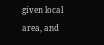given local area, and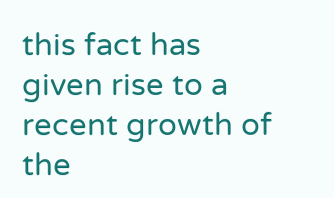this fact has given rise to a recent growth of the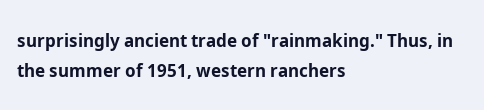surprisingly ancient trade of "rainmaking." Thus, in the summer of 1951, western ranchers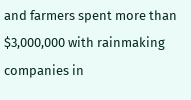and farmers spent more than $3,000,000 with rainmaking companies in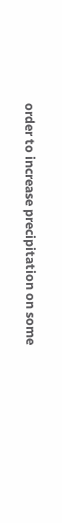order to increase precipitation on some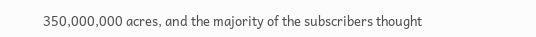350,000,000 acres, and the majority of the subscribers thought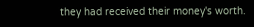they had received their money's worth.